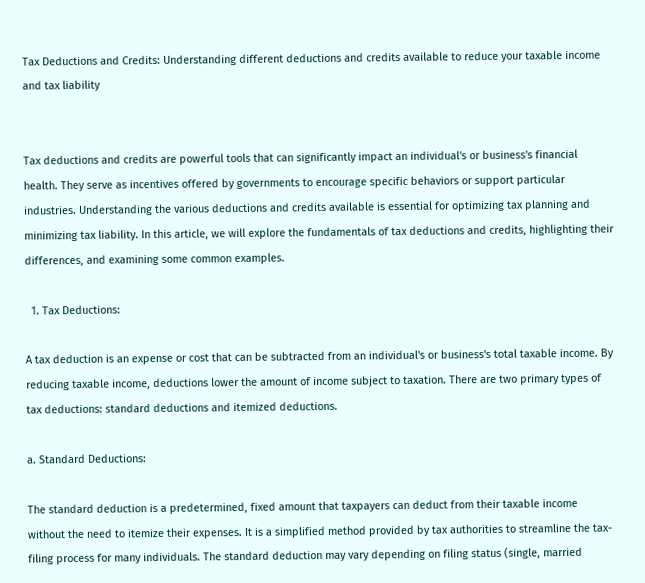Tax Deductions and Credits: Understanding different deductions and credits available to reduce your taxable income and tax liability


Tax deductions and credits are powerful tools that can significantly impact an individual's or business's financial health. They serve as incentives offered by governments to encourage specific behaviors or support particular industries. Understanding the various deductions and credits available is essential for optimizing tax planning and minimizing tax liability. In this article, we will explore the fundamentals of tax deductions and credits, highlighting their differences, and examining some common examples.

  1. Tax Deductions:

A tax deduction is an expense or cost that can be subtracted from an individual's or business's total taxable income. By reducing taxable income, deductions lower the amount of income subject to taxation. There are two primary types of tax deductions: standard deductions and itemized deductions.

a. Standard Deductions:

The standard deduction is a predetermined, fixed amount that taxpayers can deduct from their taxable income without the need to itemize their expenses. It is a simplified method provided by tax authorities to streamline the tax-filing process for many individuals. The standard deduction may vary depending on filing status (single, married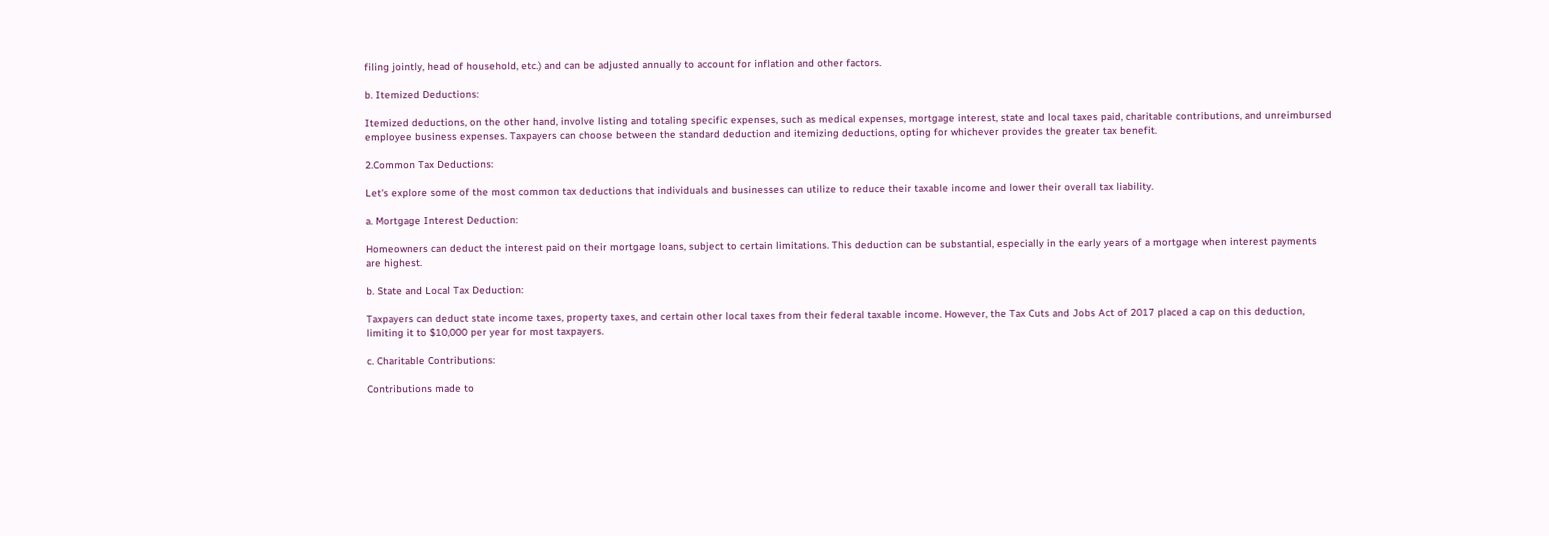filing jointly, head of household, etc.) and can be adjusted annually to account for inflation and other factors.

b. Itemized Deductions:

Itemized deductions, on the other hand, involve listing and totaling specific expenses, such as medical expenses, mortgage interest, state and local taxes paid, charitable contributions, and unreimbursed employee business expenses. Taxpayers can choose between the standard deduction and itemizing deductions, opting for whichever provides the greater tax benefit.

2.Common Tax Deductions:

Let's explore some of the most common tax deductions that individuals and businesses can utilize to reduce their taxable income and lower their overall tax liability.

a. Mortgage Interest Deduction:

Homeowners can deduct the interest paid on their mortgage loans, subject to certain limitations. This deduction can be substantial, especially in the early years of a mortgage when interest payments are highest.

b. State and Local Tax Deduction:

Taxpayers can deduct state income taxes, property taxes, and certain other local taxes from their federal taxable income. However, the Tax Cuts and Jobs Act of 2017 placed a cap on this deduction, limiting it to $10,000 per year for most taxpayers.

c. Charitable Contributions:

Contributions made to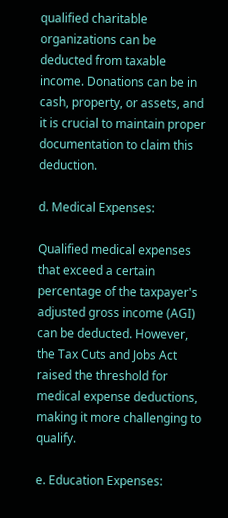qualified charitable organizations can be deducted from taxable income. Donations can be in cash, property, or assets, and it is crucial to maintain proper documentation to claim this deduction.

d. Medical Expenses:

Qualified medical expenses that exceed a certain percentage of the taxpayer's adjusted gross income (AGI) can be deducted. However, the Tax Cuts and Jobs Act raised the threshold for medical expense deductions, making it more challenging to qualify.

e. Education Expenses: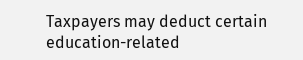Taxpayers may deduct certain education-related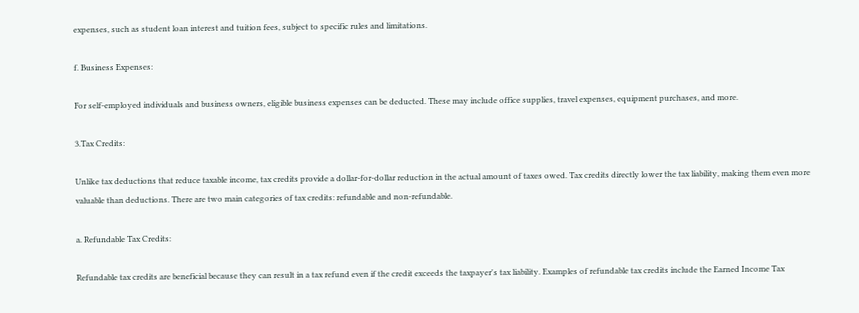expenses, such as student loan interest and tuition fees, subject to specific rules and limitations.

f. Business Expenses:

For self-employed individuals and business owners, eligible business expenses can be deducted. These may include office supplies, travel expenses, equipment purchases, and more.

3.Tax Credits:

Unlike tax deductions that reduce taxable income, tax credits provide a dollar-for-dollar reduction in the actual amount of taxes owed. Tax credits directly lower the tax liability, making them even more valuable than deductions. There are two main categories of tax credits: refundable and non-refundable.

a. Refundable Tax Credits:

Refundable tax credits are beneficial because they can result in a tax refund even if the credit exceeds the taxpayer's tax liability. Examples of refundable tax credits include the Earned Income Tax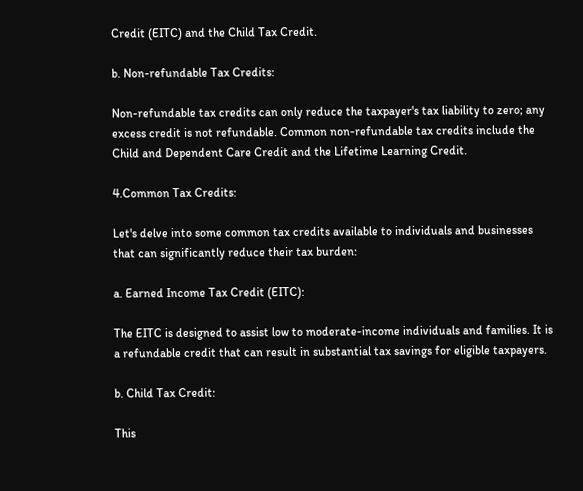Credit (EITC) and the Child Tax Credit.

b. Non-refundable Tax Credits:

Non-refundable tax credits can only reduce the taxpayer's tax liability to zero; any excess credit is not refundable. Common non-refundable tax credits include the Child and Dependent Care Credit and the Lifetime Learning Credit.

4.Common Tax Credits:

Let's delve into some common tax credits available to individuals and businesses that can significantly reduce their tax burden:

a. Earned Income Tax Credit (EITC):

The EITC is designed to assist low to moderate-income individuals and families. It is a refundable credit that can result in substantial tax savings for eligible taxpayers.

b. Child Tax Credit:

This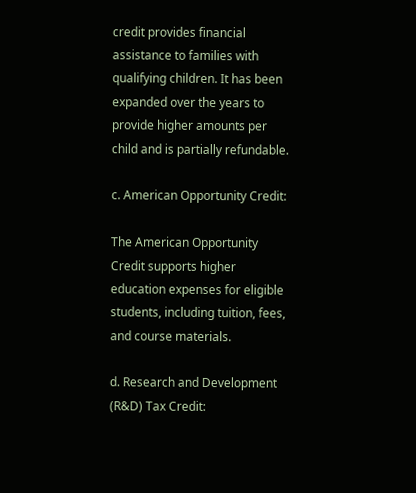credit provides financial assistance to families with qualifying children. It has been expanded over the years to provide higher amounts per child and is partially refundable.

c. American Opportunity Credit:

The American Opportunity Credit supports higher education expenses for eligible students, including tuition, fees, and course materials.

d. Research and Development (R&D) Tax Credit: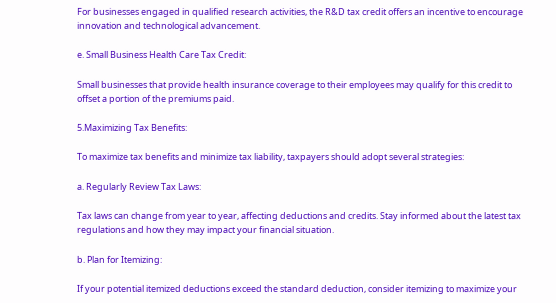For businesses engaged in qualified research activities, the R&D tax credit offers an incentive to encourage innovation and technological advancement.

e. Small Business Health Care Tax Credit:

Small businesses that provide health insurance coverage to their employees may qualify for this credit to offset a portion of the premiums paid.

5.Maximizing Tax Benefits:

To maximize tax benefits and minimize tax liability, taxpayers should adopt several strategies:

a. Regularly Review Tax Laws:

Tax laws can change from year to year, affecting deductions and credits. Stay informed about the latest tax regulations and how they may impact your financial situation.

b. Plan for Itemizing:

If your potential itemized deductions exceed the standard deduction, consider itemizing to maximize your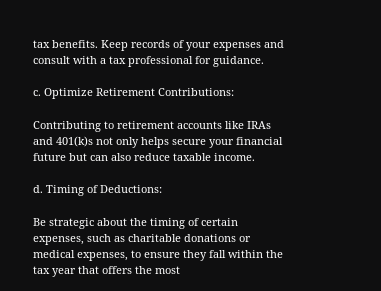tax benefits. Keep records of your expenses and consult with a tax professional for guidance.

c. Optimize Retirement Contributions:

Contributing to retirement accounts like IRAs and 401(k)s not only helps secure your financial future but can also reduce taxable income.

d. Timing of Deductions:

Be strategic about the timing of certain expenses, such as charitable donations or medical expenses, to ensure they fall within the tax year that offers the most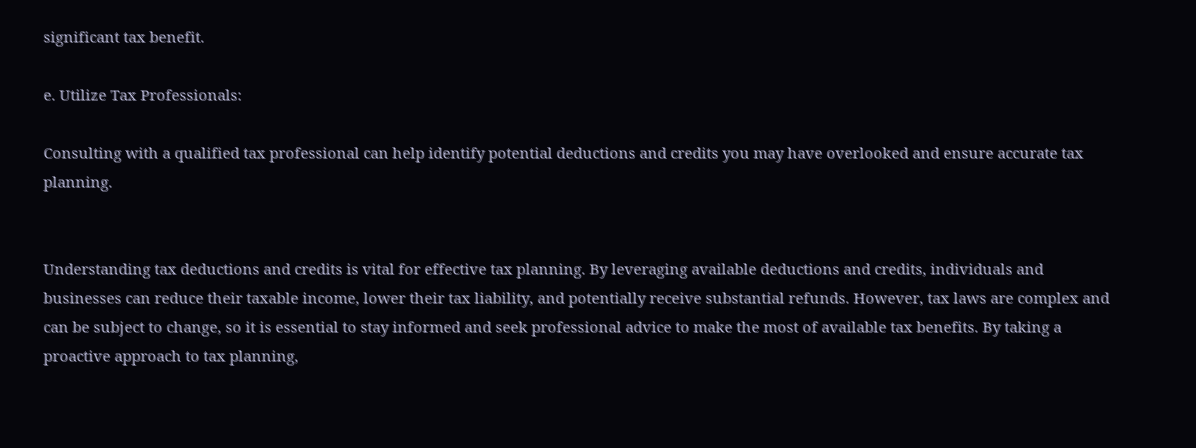significant tax benefit.

e. Utilize Tax Professionals:

Consulting with a qualified tax professional can help identify potential deductions and credits you may have overlooked and ensure accurate tax planning.


Understanding tax deductions and credits is vital for effective tax planning. By leveraging available deductions and credits, individuals and businesses can reduce their taxable income, lower their tax liability, and potentially receive substantial refunds. However, tax laws are complex and can be subject to change, so it is essential to stay informed and seek professional advice to make the most of available tax benefits. By taking a proactive approach to tax planning,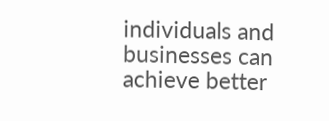individuals and businesses can achieve better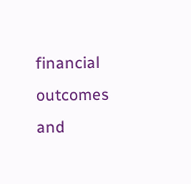financial outcomes and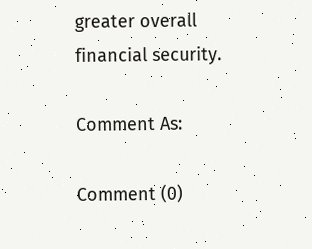greater overall financial security.

Comment As:

Comment (0)